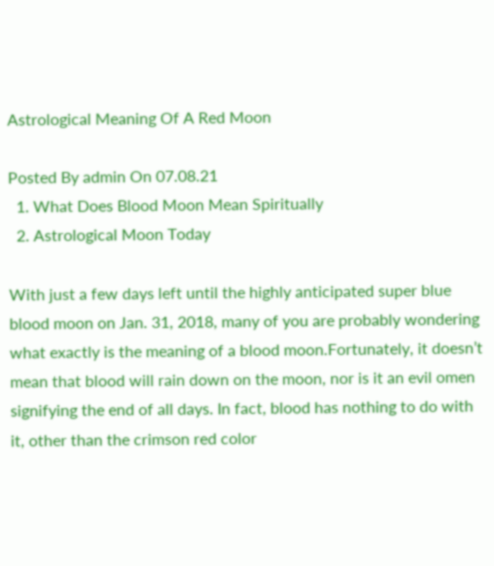Astrological Meaning Of A Red Moon

Posted By admin On 07.08.21
  1. What Does Blood Moon Mean Spiritually
  2. Astrological Moon Today

With just a few days left until the highly anticipated super blue blood moon on Jan. 31, 2018, many of you are probably wondering what exactly is the meaning of a blood moon.Fortunately, it doesn’t mean that blood will rain down on the moon, nor is it an evil omen signifying the end of all days. In fact, blood has nothing to do with it, other than the crimson red color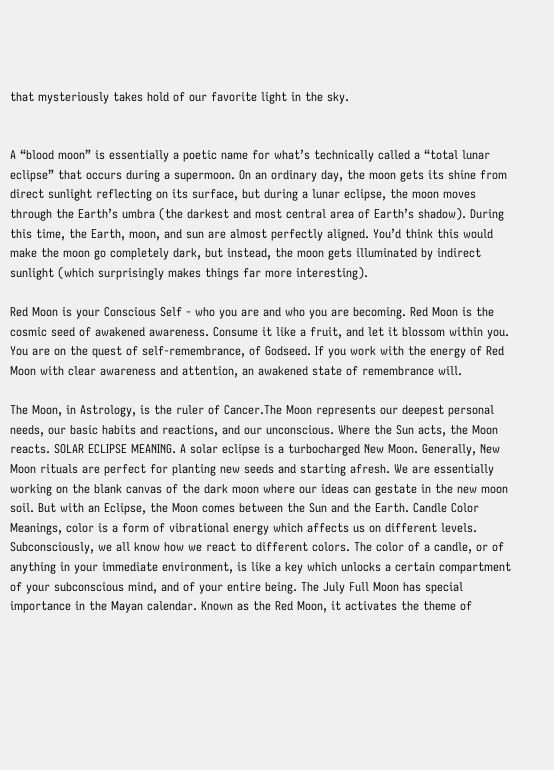that mysteriously takes hold of our favorite light in the sky.


A “blood moon” is essentially a poetic name for what’s technically called a “total lunar eclipse” that occurs during a supermoon. On an ordinary day, the moon gets its shine from direct sunlight reflecting on its surface, but during a lunar eclipse, the moon moves through the Earth’s umbra (the darkest and most central area of Earth’s shadow). During this time, the Earth, moon, and sun are almost perfectly aligned. You’d think this would make the moon go completely dark, but instead, the moon gets illuminated by indirect sunlight (which surprisingly makes things far more interesting).

Red Moon is your Conscious Self - who you are and who you are becoming. Red Moon is the cosmic seed of awakened awareness. Consume it like a fruit, and let it blossom within you. You are on the quest of self-remembrance, of Godseed. If you work with the energy of Red Moon with clear awareness and attention, an awakened state of remembrance will.

The Moon, in Astrology, is the ruler of Cancer.The Moon represents our deepest personal needs, our basic habits and reactions, and our unconscious. Where the Sun acts, the Moon reacts. SOLAR ECLIPSE MEANING. A solar eclipse is a turbocharged New Moon. Generally, New Moon rituals are perfect for planting new seeds and starting afresh. We are essentially working on the blank canvas of the dark moon where our ideas can gestate in the new moon soil. But with an Eclipse, the Moon comes between the Sun and the Earth. Candle Color Meanings, color is a form of vibrational energy which affects us on different levels. Subconsciously, we all know how we react to different colors. The color of a candle, or of anything in your immediate environment, is like a key which unlocks a certain compartment of your subconscious mind, and of your entire being. The July Full Moon has special importance in the Mayan calendar. Known as the Red Moon, it activates the theme of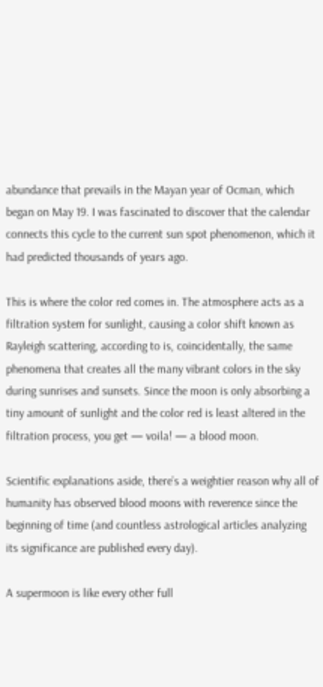abundance that prevails in the Mayan year of Ocman, which began on May 19. I was fascinated to discover that the calendar connects this cycle to the current sun spot phenomenon, which it had predicted thousands of years ago.

This is where the color red comes in. The atmosphere acts as a filtration system for sunlight, causing a color shift known as Rayleigh scattering, according to is, coincidentally, the same phenomena that creates all the many vibrant colors in the sky during sunrises and sunsets. Since the moon is only absorbing a tiny amount of sunlight and the color red is least altered in the filtration process, you get — voila! — a blood moon.

Scientific explanations aside, there’s a weightier reason why all of humanity has observed blood moons with reverence since the beginning of time (and countless astrological articles analyzing its significance are published every day).

A supermoon is like every other full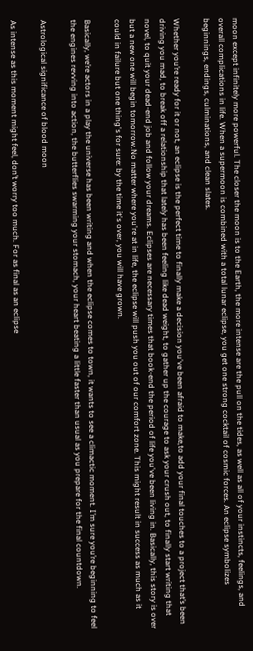moon except infinitely more powerful. The closer the moon is to the Earth, the more intense are the pull on the tides, as well as all of your instincts, feelings, and overall complications in life. When a supermoon is combined with a total lunar eclipse, you get one strong cocktail of cosmic forces. An eclipse symbolizes beginnings, endings, culminations, and clean slates.

Whether you’re ready for it or not, an eclipse is the perfect time to finally make a decision you've been afraid to make,to add your final touches to a project that’s been driving you mad, to break off a relationship that lately has been feeling like dead weight, to gather up the courage to ask your crush out, to finally start writing that novel, to quit your dead-end job and follow your dreams. Eclipses are necessary times that book-end the period of life you've been living in. Basically, this story is over but a new one will begin tomorrow.No matter where you're at in life, the eclipse will push you out of our comfort zone. This might result in success as much as it could in failure but one thing's for sure: by the time it's over, you will have grown.

Basically, we’re actors in a play the universe has been writing and when the eclipse comes to town, it wants to see a climactic moment. I’m sure you’re beginning to feel the engines revving into action, the butterflies swarming your stomach, your heart beating a little faster than usual as you prepare for the final countdown.

Astrological significance of blood moon

As intense as this moment might feel, don’t worry too much. For as final as an eclipse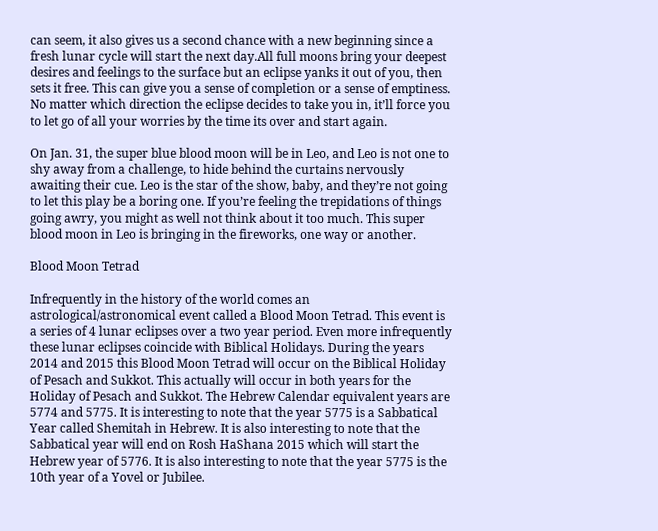can seem, it also gives us a second chance with a new beginning since a fresh lunar cycle will start the next day.All full moons bring your deepest desires and feelings to the surface but an eclipse yanks it out of you, then sets it free. This can give you a sense of completion or a sense of emptiness. No matter which direction the eclipse decides to take you in, it’ll force you to let go of all your worries by the time its over and start again.

On Jan. 31, the super blue blood moon will be in Leo, and Leo is not one to shy away from a challenge, to hide behind the curtains nervously awaiting their cue. Leo is the star of the show, baby, and they’re not going to let this play be a boring one. If you’re feeling the trepidations of things going awry, you might as well not think about it too much. This super blood moon in Leo is bringing in the fireworks, one way or another.

Blood Moon Tetrad

Infrequently in the history of the world comes an astrological/astronomical event called a Blood Moon Tetrad. This event is a series of 4 lunar eclipses over a two year period. Even more infrequently these lunar eclipses coincide with Biblical Holidays. During the years 2014 and 2015 this Blood Moon Tetrad will occur on the Biblical Holiday of Pesach and Sukkot. This actually will occur in both years for the Holiday of Pesach and Sukkot. The Hebrew Calendar equivalent years are 5774 and 5775. It is interesting to note that the year 5775 is a Sabbatical Year called Shemitah in Hebrew. It is also interesting to note that the Sabbatical year will end on Rosh HaShana 2015 which will start the Hebrew year of 5776. It is also interesting to note that the year 5775 is the 10th year of a Yovel or Jubilee.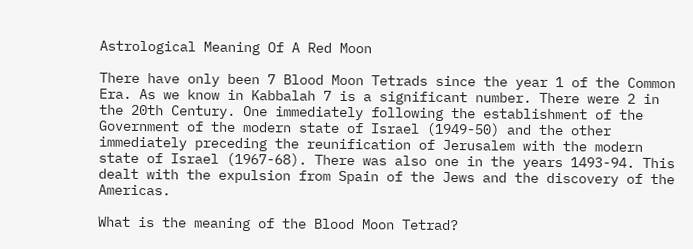Astrological Meaning Of A Red Moon

There have only been 7 Blood Moon Tetrads since the year 1 of the Common Era. As we know in Kabbalah 7 is a significant number. There were 2 in the 20th Century. One immediately following the establishment of the Government of the modern state of Israel (1949-50) and the other immediately preceding the reunification of Jerusalem with the modern state of Israel (1967-68). There was also one in the years 1493-94. This dealt with the expulsion from Spain of the Jews and the discovery of the Americas.

What is the meaning of the Blood Moon Tetrad?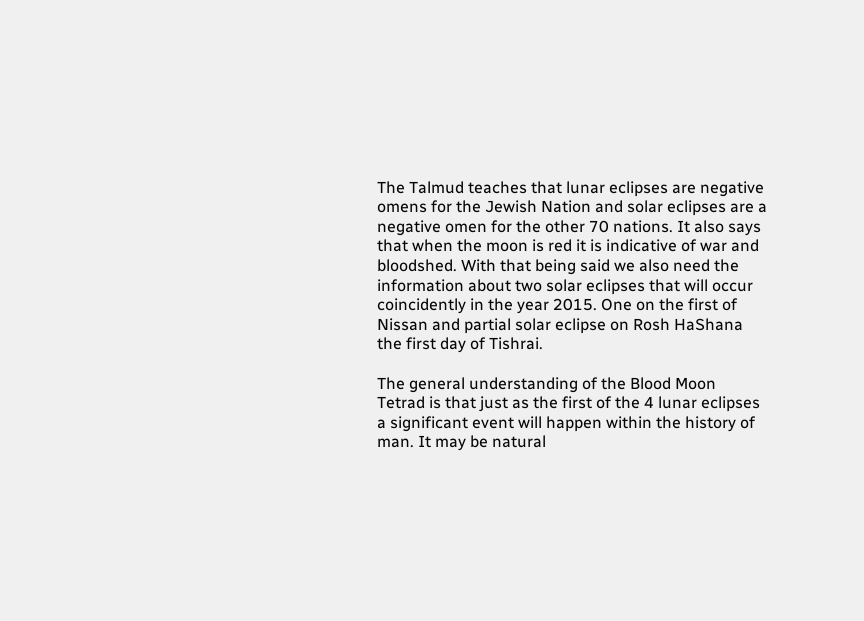The Talmud teaches that lunar eclipses are negative omens for the Jewish Nation and solar eclipses are a negative omen for the other 70 nations. It also says that when the moon is red it is indicative of war and bloodshed. With that being said we also need the information about two solar eclipses that will occur coincidently in the year 2015. One on the first of Nissan and partial solar eclipse on Rosh HaShana the first day of Tishrai.

The general understanding of the Blood Moon Tetrad is that just as the first of the 4 lunar eclipses a significant event will happen within the history of man. It may be natural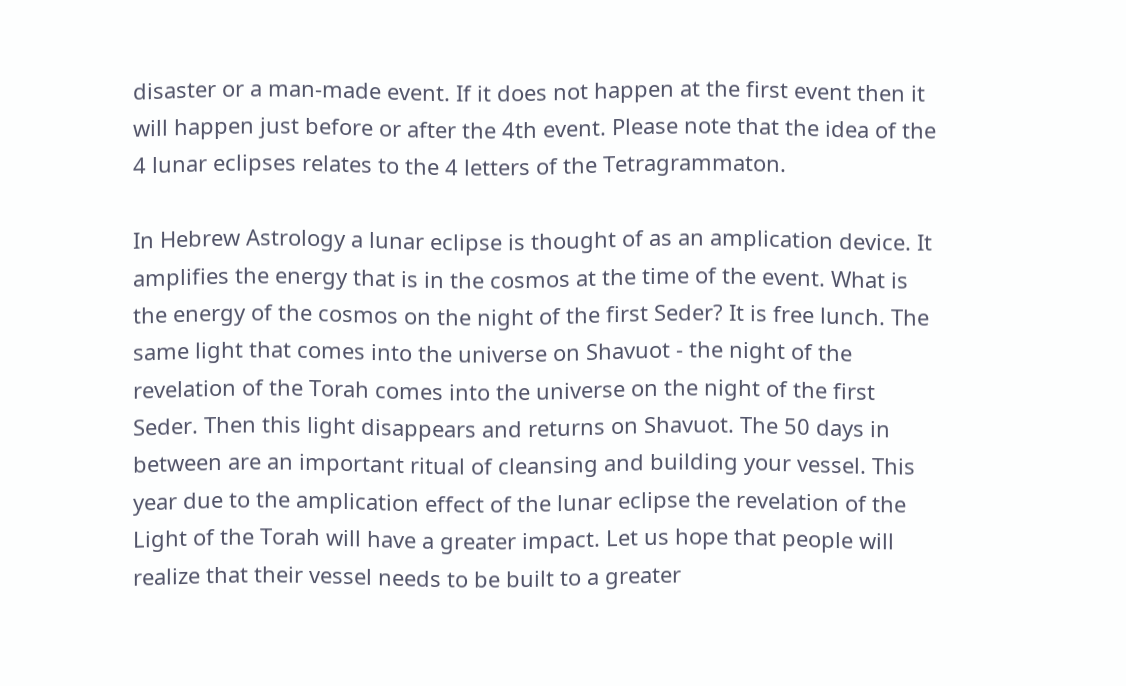disaster or a man-made event. If it does not happen at the first event then it will happen just before or after the 4th event. Please note that the idea of the 4 lunar eclipses relates to the 4 letters of the Tetragrammaton.

In Hebrew Astrology a lunar eclipse is thought of as an amplication device. It amplifies the energy that is in the cosmos at the time of the event. What is the energy of the cosmos on the night of the first Seder? It is free lunch. The same light that comes into the universe on Shavuot - the night of the revelation of the Torah comes into the universe on the night of the first Seder. Then this light disappears and returns on Shavuot. The 50 days in between are an important ritual of cleansing and building your vessel. This year due to the amplication effect of the lunar eclipse the revelation of the Light of the Torah will have a greater impact. Let us hope that people will realize that their vessel needs to be built to a greater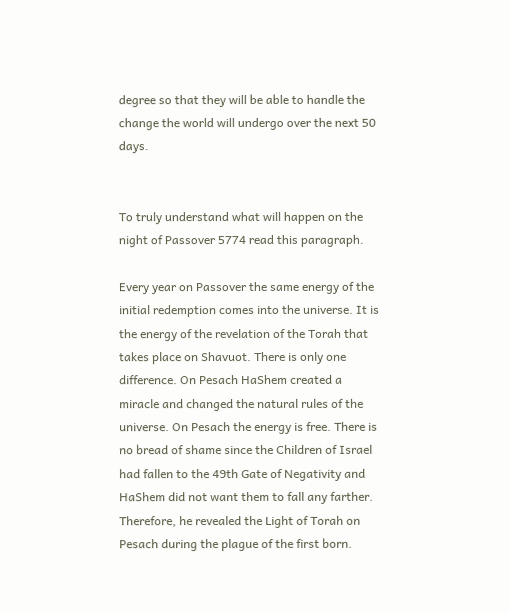degree so that they will be able to handle the change the world will undergo over the next 50 days.


To truly understand what will happen on the night of Passover 5774 read this paragraph.

Every year on Passover the same energy of the initial redemption comes into the universe. It is the energy of the revelation of the Torah that takes place on Shavuot. There is only one difference. On Pesach HaShem created a miracle and changed the natural rules of the universe. On Pesach the energy is free. There is no bread of shame since the Children of Israel had fallen to the 49th Gate of Negativity and HaShem did not want them to fall any farther. Therefore, he revealed the Light of Torah on Pesach during the plague of the first born.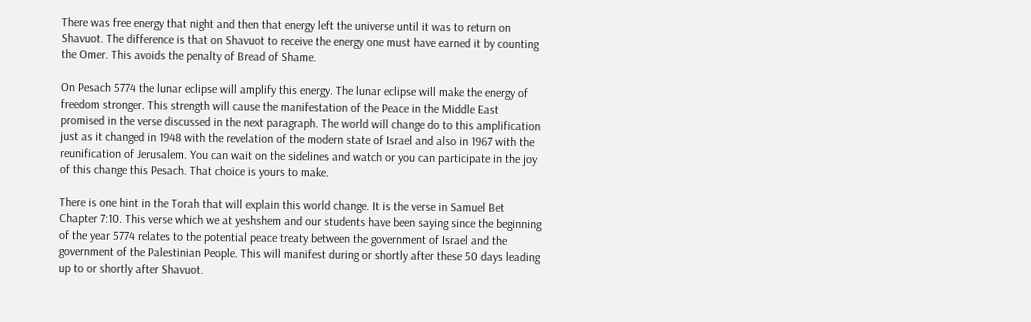There was free energy that night and then that energy left the universe until it was to return on Shavuot. The difference is that on Shavuot to receive the energy one must have earned it by counting the Omer. This avoids the penalty of Bread of Shame.

On Pesach 5774 the lunar eclipse will amplify this energy. The lunar eclipse will make the energy of freedom stronger. This strength will cause the manifestation of the Peace in the Middle East promised in the verse discussed in the next paragraph. The world will change do to this amplification just as it changed in 1948 with the revelation of the modern state of Israel and also in 1967 with the reunification of Jerusalem. You can wait on the sidelines and watch or you can participate in the joy of this change this Pesach. That choice is yours to make.

There is one hint in the Torah that will explain this world change. It is the verse in Samuel Bet Chapter 7:10. This verse which we at yeshshem and our students have been saying since the beginning of the year 5774 relates to the potential peace treaty between the government of Israel and the government of the Palestinian People. This will manifest during or shortly after these 50 days leading up to or shortly after Shavuot.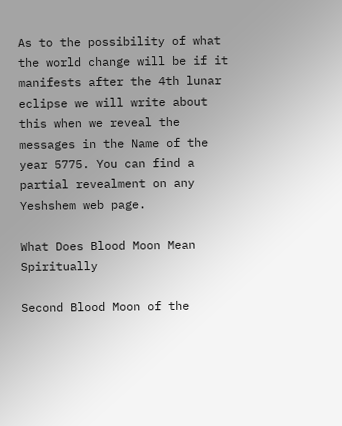As to the possibility of what the world change will be if it manifests after the 4th lunar eclipse we will write about this when we reveal the messages in the Name of the year 5775. You can find a partial revealment on any Yeshshem web page.

What Does Blood Moon Mean Spiritually

Second Blood Moon of the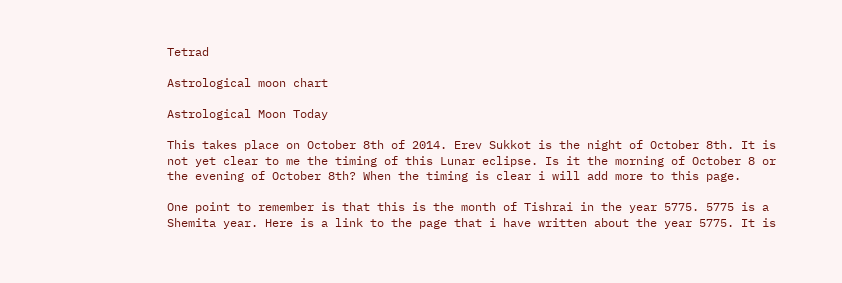Tetrad

Astrological moon chart

Astrological Moon Today

This takes place on October 8th of 2014. Erev Sukkot is the night of October 8th. It is not yet clear to me the timing of this Lunar eclipse. Is it the morning of October 8 or the evening of October 8th? When the timing is clear i will add more to this page.

One point to remember is that this is the month of Tishrai in the year 5775. 5775 is a Shemita year. Here is a link to the page that i have written about the year 5775. It is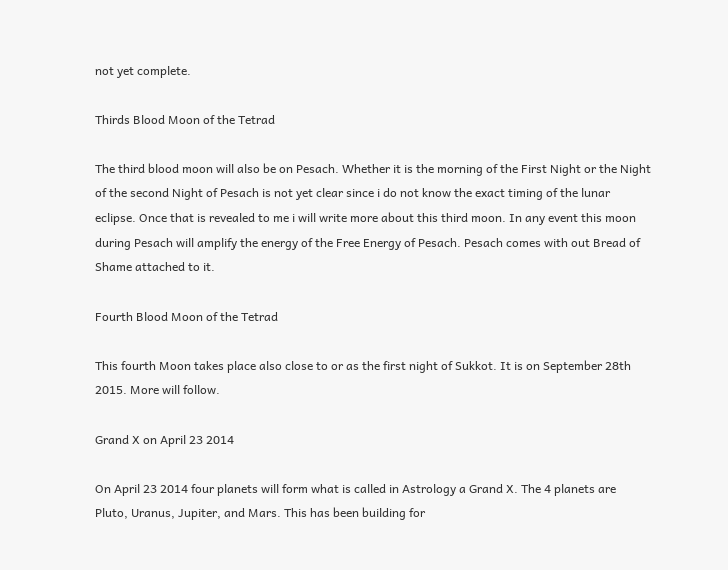not yet complete.

Thirds Blood Moon of the Tetrad

The third blood moon will also be on Pesach. Whether it is the morning of the First Night or the Night of the second Night of Pesach is not yet clear since i do not know the exact timing of the lunar eclipse. Once that is revealed to me i will write more about this third moon. In any event this moon during Pesach will amplify the energy of the Free Energy of Pesach. Pesach comes with out Bread of Shame attached to it.

Fourth Blood Moon of the Tetrad

This fourth Moon takes place also close to or as the first night of Sukkot. It is on September 28th 2015. More will follow.

Grand X on April 23 2014

On April 23 2014 four planets will form what is called in Astrology a Grand X. The 4 planets are Pluto, Uranus, Jupiter, and Mars. This has been building for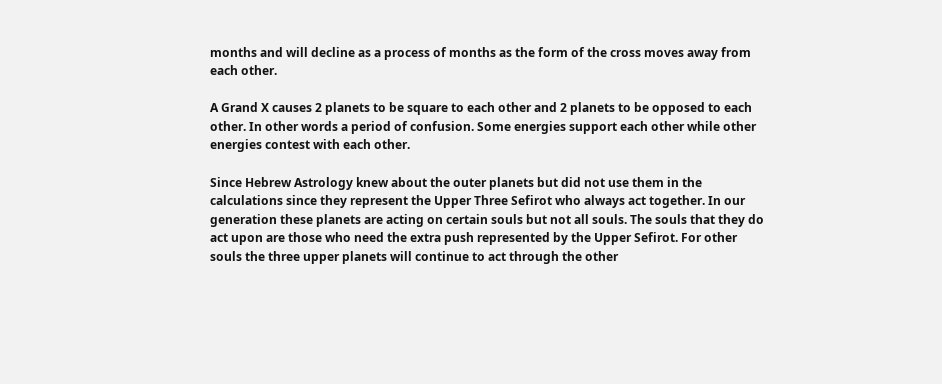months and will decline as a process of months as the form of the cross moves away from each other.

A Grand X causes 2 planets to be square to each other and 2 planets to be opposed to each other. In other words a period of confusion. Some energies support each other while other energies contest with each other.

Since Hebrew Astrology knew about the outer planets but did not use them in the calculations since they represent the Upper Three Sefirot who always act together. In our generation these planets are acting on certain souls but not all souls. The souls that they do act upon are those who need the extra push represented by the Upper Sefirot. For other souls the three upper planets will continue to act through the other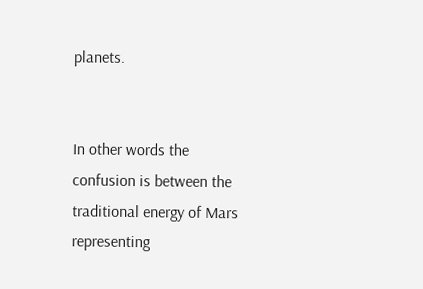planets.


In other words the confusion is between the traditional energy of Mars representing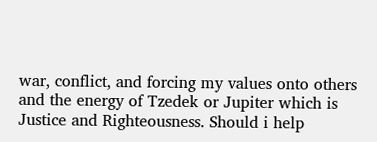war, conflict, and forcing my values onto others and the energy of Tzedek or Jupiter which is Justice and Righteousness. Should i help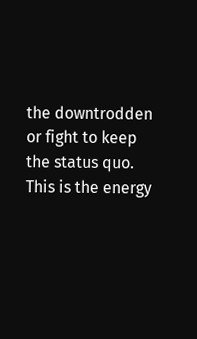the downtrodden or fight to keep the status quo. This is the energy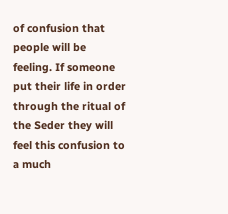of confusion that people will be feeling. If someone put their life in order through the ritual of the Seder they will feel this confusion to a much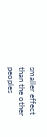smaller effect than the other peoples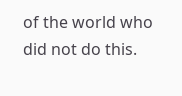of the world who did not do this.